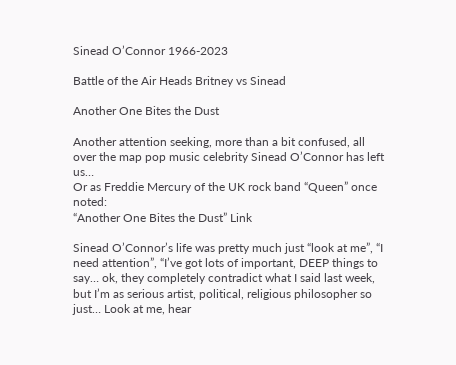Sinead O’Connor 1966-2023

Battle of the Air Heads Britney vs Sinead

Another One Bites the Dust

Another attention seeking, more than a bit confused, all over the map pop music celebrity Sinead O’Connor has left us…
Or as Freddie Mercury of the UK rock band “Queen” once noted:
“Another One Bites the Dust” Link

Sinead O’Connor’s life was pretty much just “look at me”, “I need attention”, “I’ve got lots of important, DEEP things to say… ok, they completely contradict what I said last week, but I’m as serious artist, political, religious philosopher so just… Look at me, hear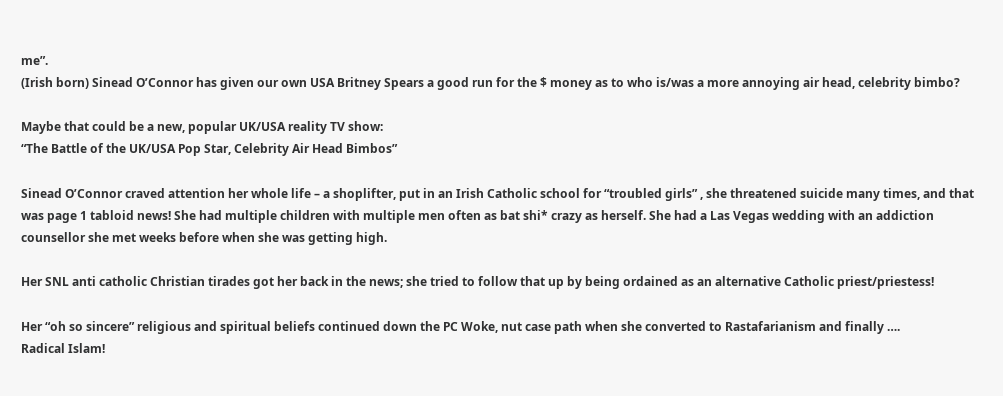me”.
(Irish born) Sinead O’Connor has given our own USA Britney Spears a good run for the $ money as to who is/was a more annoying air head, celebrity bimbo?

Maybe that could be a new, popular UK/USA reality TV show:
“The Battle of the UK/USA Pop Star, Celebrity Air Head Bimbos”

Sinead O’Connor craved attention her whole life – a shoplifter, put in an Irish Catholic school for “troubled girls” , she threatened suicide many times, and that was page 1 tabloid news! She had multiple children with multiple men often as bat shi* crazy as herself. She had a Las Vegas wedding with an addiction counsellor she met weeks before when she was getting high.

Her SNL anti catholic Christian tirades got her back in the news; she tried to follow that up by being ordained as an alternative Catholic priest/priestess!

Her “oh so sincere” religious and spiritual beliefs continued down the PC Woke, nut case path when she converted to Rastafarianism and finally ….
Radical Islam!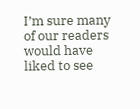I’m sure many of our readers would have liked to see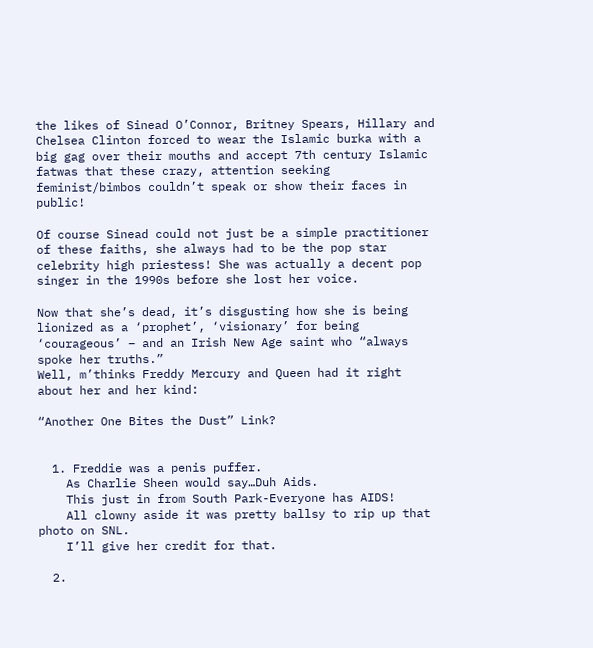the likes of Sinead O’Connor, Britney Spears, Hillary and Chelsea Clinton forced to wear the Islamic burka with a big gag over their mouths and accept 7th century Islamic fatwas that these crazy, attention seeking feminist/bimbos couldn’t speak or show their faces in public!

Of course Sinead could not just be a simple practitioner of these faiths, she always had to be the pop star celebrity high priestess! She was actually a decent pop singer in the 1990s before she lost her voice.

Now that she’s dead, it’s disgusting how she is being lionized as a ‘prophet’, ‘visionary’ for being ‘courageous’ – and an Irish New Age saint who “always spoke her truths.”
Well, m’thinks Freddy Mercury and Queen had it right about her and her kind:

“Another One Bites the Dust” Link?


  1. Freddie was a penis puffer.
    As Charlie Sheen would say…Duh Aids.
    This just in from South Park-Everyone has AIDS!
    All clowny aside it was pretty ballsy to rip up that photo on SNL.
    I’ll give her credit for that.

  2.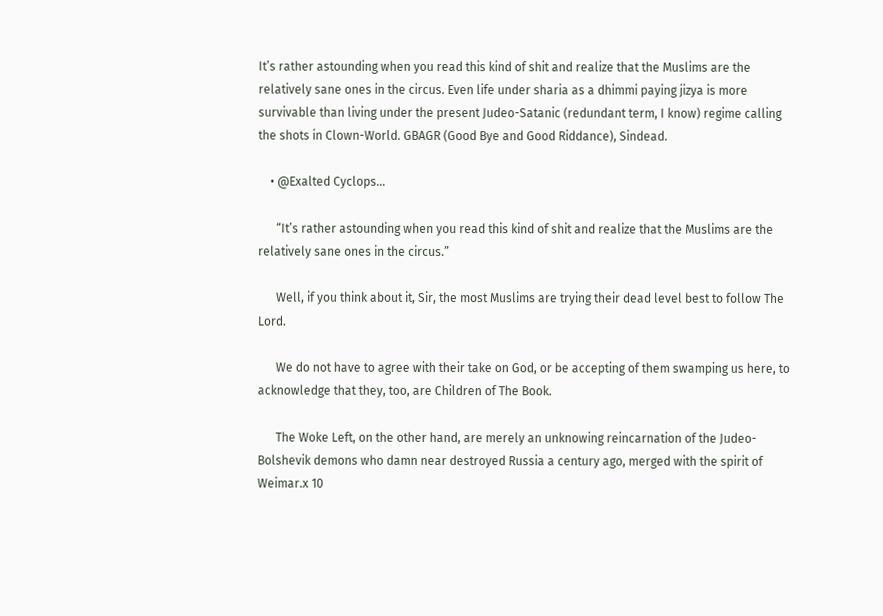It’s rather astounding when you read this kind of shit and realize that the Muslims are the relatively sane ones in the circus. Even life under sharia as a dhimmi paying jizya is more survivable than living under the present Judeo-Satanic (redundant term, I know) regime calling the shots in Clown-World. GBAGR (Good Bye and Good Riddance), Sindead.

    • @Exalted Cyclops…

      “It’s rather astounding when you read this kind of shit and realize that the Muslims are the relatively sane ones in the circus.”

      Well, if you think about it, Sir, the most Muslims are trying their dead level best to follow The Lord.

      We do not have to agree with their take on God, or be accepting of them swamping us here, to acknowledge that they, too, are Children of The Book.

      The Woke Left, on the other hand, are merely an unknowing reincarnation of the Judeo-Bolshevik demons who damn near destroyed Russia a century ago, merged with the spirit of Weimar.x 10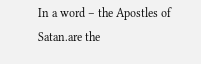In a word – the Apostles of Satan.are the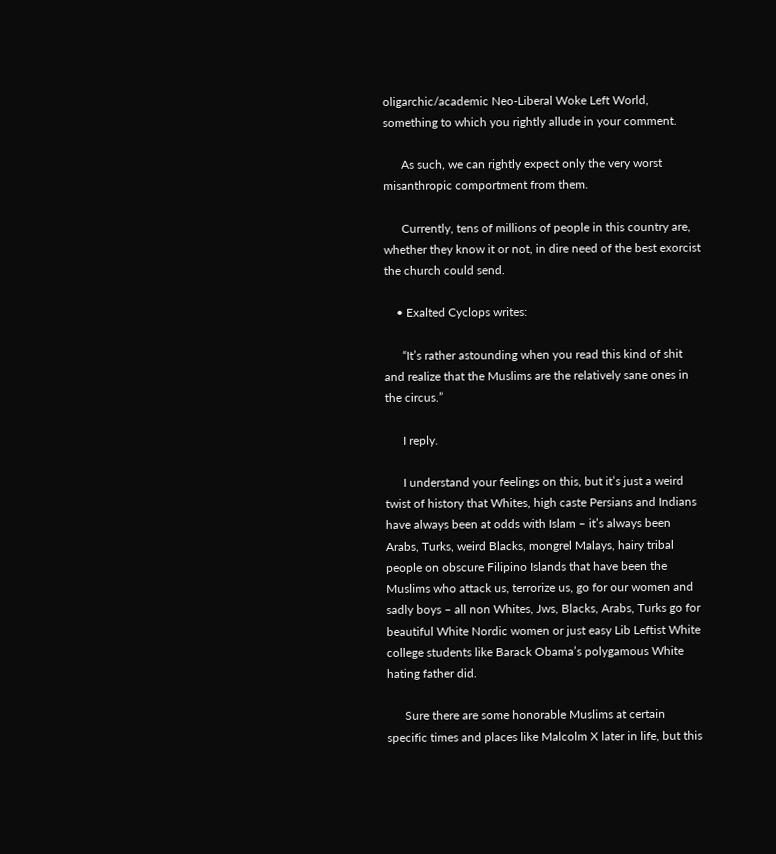oligarchic/academic Neo-Liberal Woke Left World, something to which you rightly allude in your comment.

      As such, we can rightly expect only the very worst misanthropic comportment from them.

      Currently, tens of millions of people in this country are, whether they know it or not, in dire need of the best exorcist the church could send.

    • Exalted Cyclops writes:

      “It’s rather astounding when you read this kind of shit and realize that the Muslims are the relatively sane ones in the circus.”

      I reply.

      I understand your feelings on this, but it’s just a weird twist of history that Whites, high caste Persians and Indians have always been at odds with Islam – it’s always been Arabs, Turks, weird Blacks, mongrel Malays, hairy tribal people on obscure Filipino Islands that have been the Muslims who attack us, terrorize us, go for our women and sadly boys – all non Whites, Jws, Blacks, Arabs, Turks go for beautiful White Nordic women or just easy Lib Leftist White college students like Barack Obama’s polygamous White hating father did.

      Sure there are some honorable Muslims at certain specific times and places like Malcolm X later in life, but this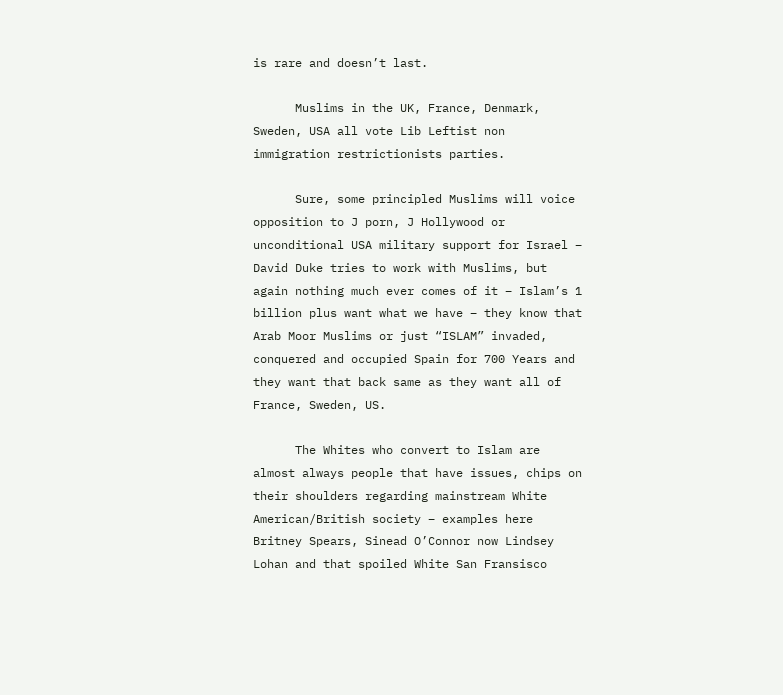is rare and doesn’t last.

      Muslims in the UK, France, Denmark, Sweden, USA all vote Lib Leftist non immigration restrictionists parties.

      Sure, some principled Muslims will voice opposition to J porn, J Hollywood or unconditional USA military support for Israel – David Duke tries to work with Muslims, but again nothing much ever comes of it – Islam’s 1 billion plus want what we have – they know that Arab Moor Muslims or just “ISLAM” invaded, conquered and occupied Spain for 700 Years and they want that back same as they want all of France, Sweden, US.

      The Whites who convert to Islam are almost always people that have issues, chips on their shoulders regarding mainstream White American/British society – examples here Britney Spears, Sinead O’Connor now Lindsey Lohan and that spoiled White San Fransisco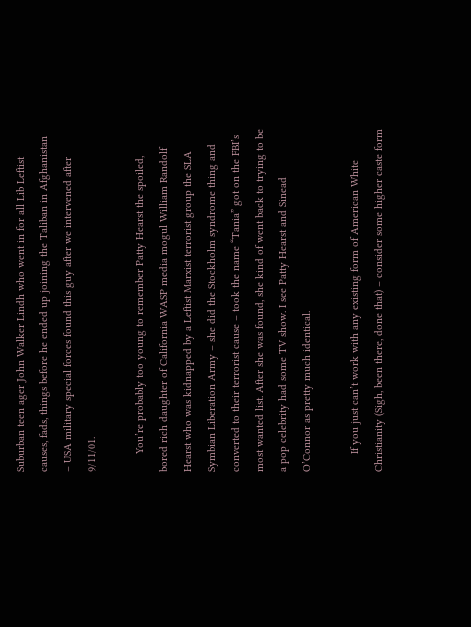Suburban teen ager John Walker Lindh who went in for all Lib Leftist causes, fads, things before he ended up joining the Taliban in Afghanistan – USA military special forces found this guy after we intervened after 9/11/01.

      You’re probably too young to remember Patty Hearst the spoiled, bored rich daughter of California WASP media mogul William Randolf Hearst who was kidnapped by a Leftist Marxist terrorist group the SLA Symbian Liberation Army – she did the Stockholm syndrome thing and converted to their terrorist cause – took the name “Tania” got on the FBI’s most wanted list. After she was found, she kind of went back to trying to be a pop celebrity had some TV show. I see Patty Hearst and Sinead O’Connor as pretty much identical.

      If you just can’t work with any existing form of American White Christianity (Sigh, been there, done that) – consider some higher caste form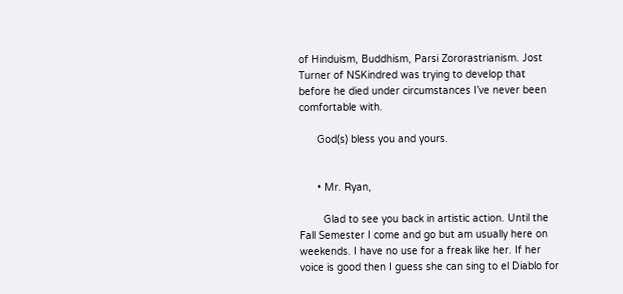of Hinduism, Buddhism, Parsi Zororastrianism. Jost Turner of NSKindred was trying to develop that before he died under circumstances I’ve never been comfortable with.

      God(s) bless you and yours.


      • Mr. Ryan,

        Glad to see you back in artistic action. Until the Fall Semester I come and go but am usually here on weekends. I have no use for a freak like her. If her voice is good then I guess she can sing to el Diablo for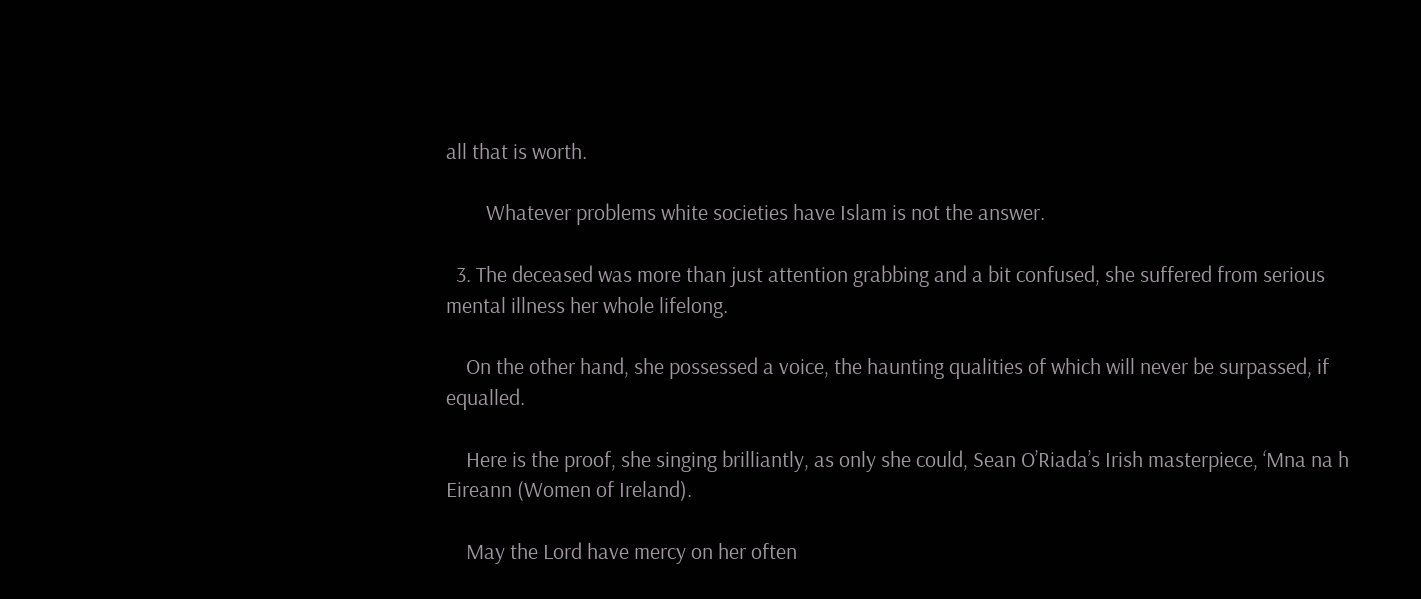all that is worth.

        Whatever problems white societies have Islam is not the answer.

  3. The deceased was more than just attention grabbing and a bit confused, she suffered from serious mental illness her whole lifelong.

    On the other hand, she possessed a voice, the haunting qualities of which will never be surpassed, if equalled.

    Here is the proof, she singing brilliantly, as only she could, Sean O’Riada’s Irish masterpiece, ‘Mna na h Eireann (Women of Ireland).

    May the Lord have mercy on her often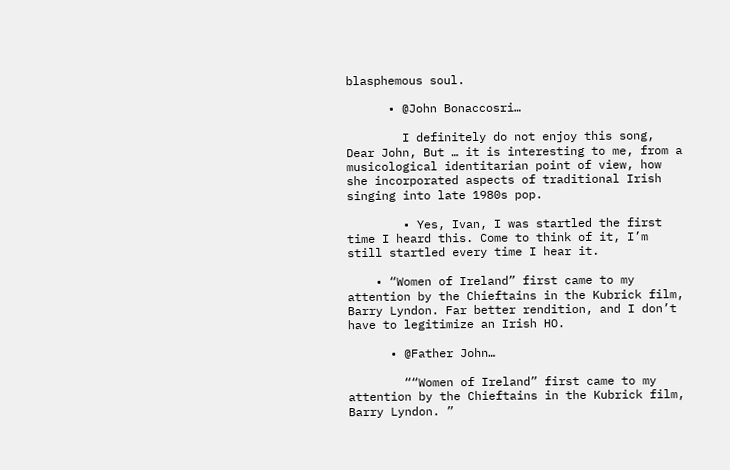blasphemous soul.

      • @John Bonaccosri…

        I definitely do not enjoy this song, Dear John, But … it is interesting to me, from a musicological identitarian point of view, how she incorporated aspects of traditional Irish singing into late 1980s pop.

        • Yes, Ivan, I was startled the first time I heard this. Come to think of it, I’m still startled every time I hear it.

    • “Women of Ireland” first came to my attention by the Chieftains in the Kubrick film, Barry Lyndon. Far better rendition, and I don’t have to legitimize an Irish HO.

      • @Father John…

        ““Women of Ireland” first came to my attention by the Chieftains in the Kubrick film, Barry Lyndon. ”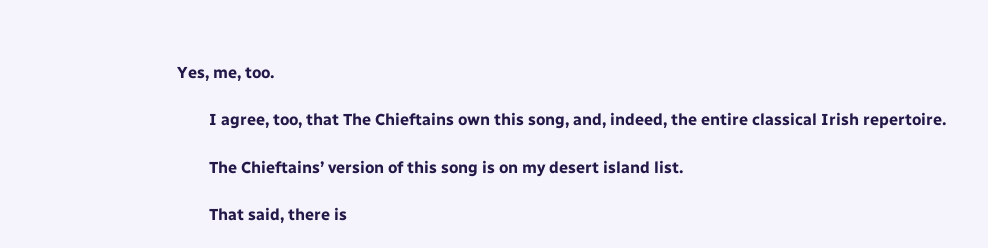Yes, me, too.

        I agree, too, that The Chieftains own this song, and, indeed, the entire classical Irish repertoire.

        The Chieftains’ version of this song is on my desert island list.

        That said, there is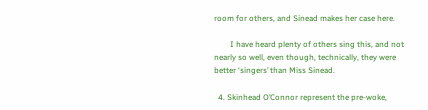room for others, and Sinead makes her case here.

        I have heard plenty of others sing this, and not nearly so well, even though, technically, they were better ‘singers’ than Miss Sinead.

  4. Skinhead O’Connor represent the pre-woke,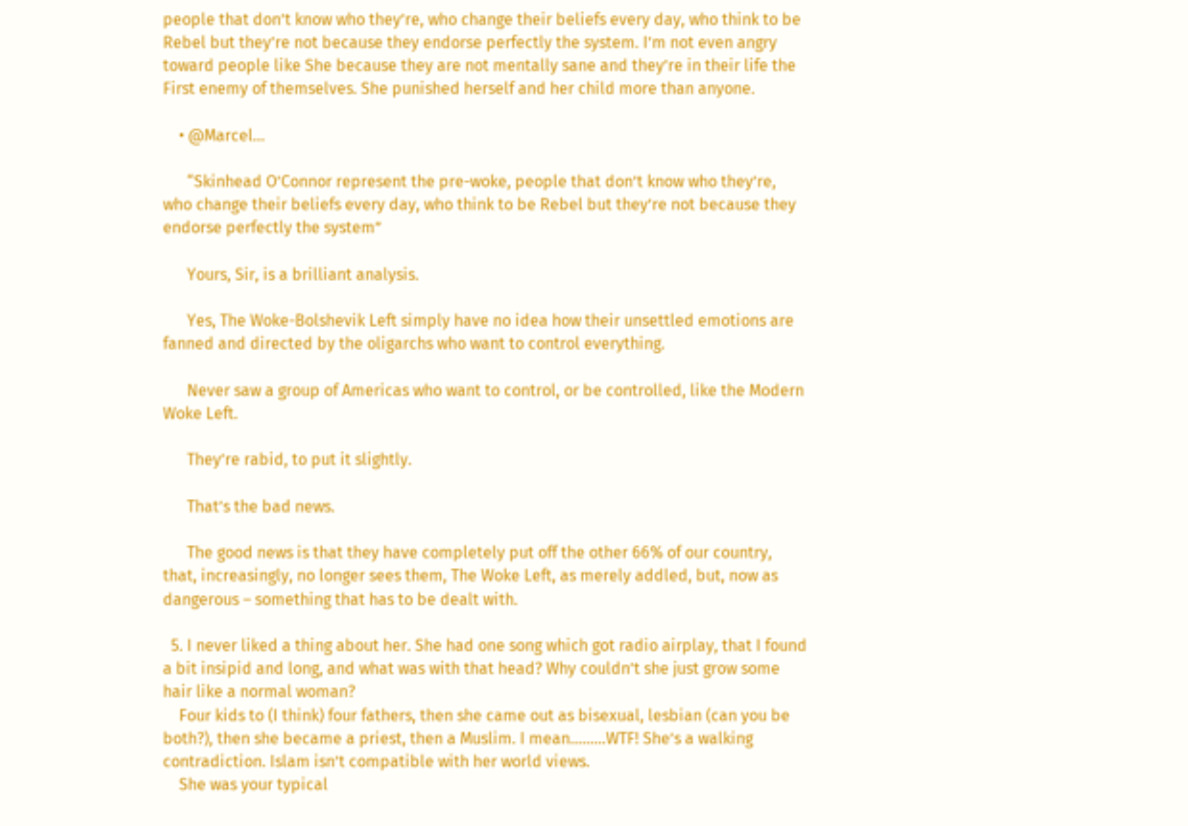people that don’t know who they’re, who change their beliefs every day, who think to be Rebel but they’re not because they endorse perfectly the system. I’m not even angry toward people like She because they are not mentally sane and they’re in their life the First enemy of themselves. She punished herself and her child more than anyone.

    • @Marcel…

      “Skinhead O’Connor represent the pre-woke, people that don’t know who they’re, who change their beliefs every day, who think to be Rebel but they’re not because they endorse perfectly the system”

      Yours, Sir, is a brilliant analysis.

      Yes, The Woke-Bolshevik Left simply have no idea how their unsettled emotions are fanned and directed by the oligarchs who want to control everything.

      Never saw a group of Americas who want to control, or be controlled, like the Modern Woke Left.

      They’re rabid, to put it slightly.

      That’s the bad news.

      The good news is that they have completely put off the other 66% of our country, that, increasingly, no longer sees them, The Woke Left, as merely addled, but, now as dangerous – something that has to be dealt with.

  5. I never liked a thing about her. She had one song which got radio airplay, that I found a bit insipid and long, and what was with that head? Why couldn’t she just grow some hair like a normal woman?
    Four kids to (I think) four fathers, then she came out as bisexual, lesbian (can you be both?), then she became a priest, then a Muslim. I mean………WTF! She’s a walking contradiction. Islam isn’t compatible with her world views.
    She was your typical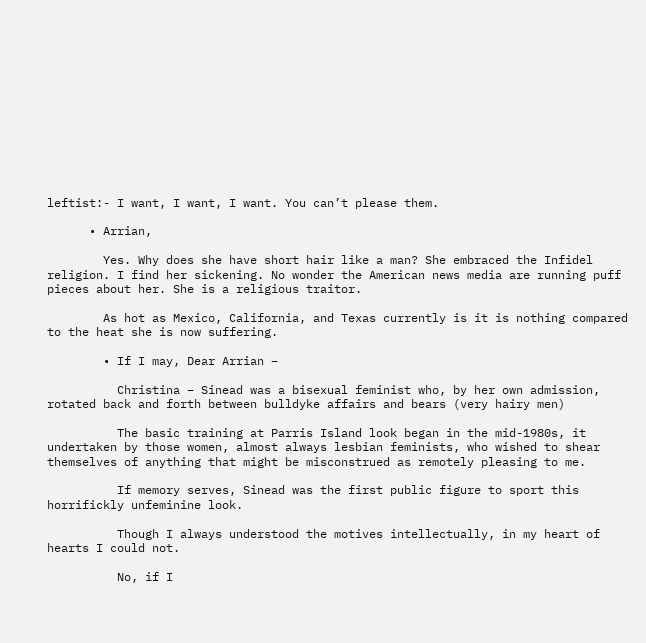leftist:- I want, I want, I want. You can’t please them.

      • Arrian,

        Yes. Why does she have short hair like a man? She embraced the Infidel religion. I find her sickening. No wonder the American news media are running puff pieces about her. She is a religious traitor.

        As hot as Mexico, California, and Texas currently is it is nothing compared to the heat she is now suffering.

        • If I may, Dear Arrian –

          Christina – Sinead was a bisexual feminist who, by her own admission, rotated back and forth between bulldyke affairs and bears (very hairy men)

          The basic training at Parris Island look began in the mid-1980s, it undertaken by those women, almost always lesbian feminists, who wished to shear themselves of anything that might be misconstrued as remotely pleasing to me.

          If memory serves, Sinead was the first public figure to sport this horrifickly unfeminine look.

          Though I always understood the motives intellectually, in my heart of hearts I could not.

          No, if I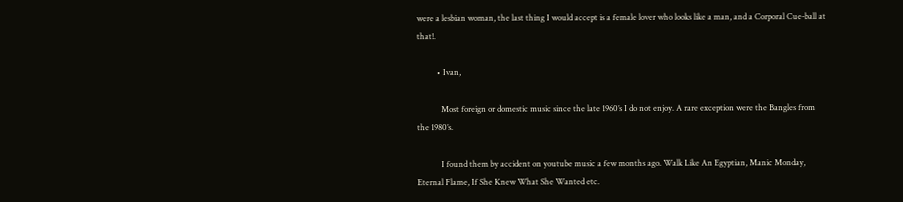were a lesbian woman, the last thing I would accept is a female lover who looks like a man, and a Corporal Cue-ball at that!.

          • Ivan,

            Most foreign or domestic music since the late 1960’s I do not enjoy. A rare exception were the Bangles from the 1980’s.

            I found them by accident on youtube music a few months ago. Walk Like An Egyptian, Manic Monday, Eternal Flame, If She Knew What She Wanted etc.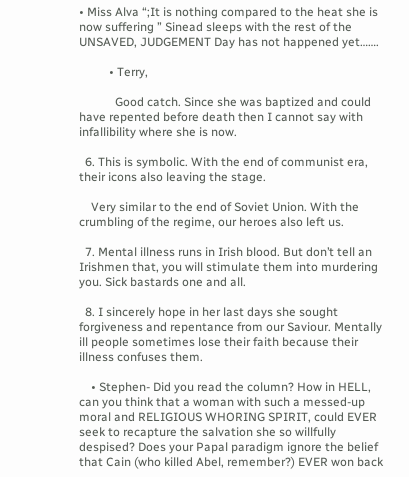• Miss Alva “;It is nothing compared to the heat she is now suffering ” Sinead sleeps with the rest of the UNSAVED, JUDGEMENT Day has not happened yet…….

          • Terry,

            Good catch. Since she was baptized and could have repented before death then I cannot say with infallibility where she is now.

  6. This is symbolic. With the end of communist era, their icons also leaving the stage.

    Very similar to the end of Soviet Union. With the crumbling of the regime, our heroes also left us.

  7. Mental illness runs in Irish blood. But don’t tell an Irishmen that, you will stimulate them into murdering you. Sick bastards one and all.

  8. I sincerely hope in her last days she sought forgiveness and repentance from our Saviour. Mentally ill people sometimes lose their faith because their illness confuses them.

    • Stephen- Did you read the column? How in HELL, can you think that a woman with such a messed-up moral and RELIGIOUS WHORING SPIRIT, could EVER seek to recapture the salvation she so willfully despised? Does your Papal paradigm ignore the belief that Cain (who killed Abel, remember?) EVER won back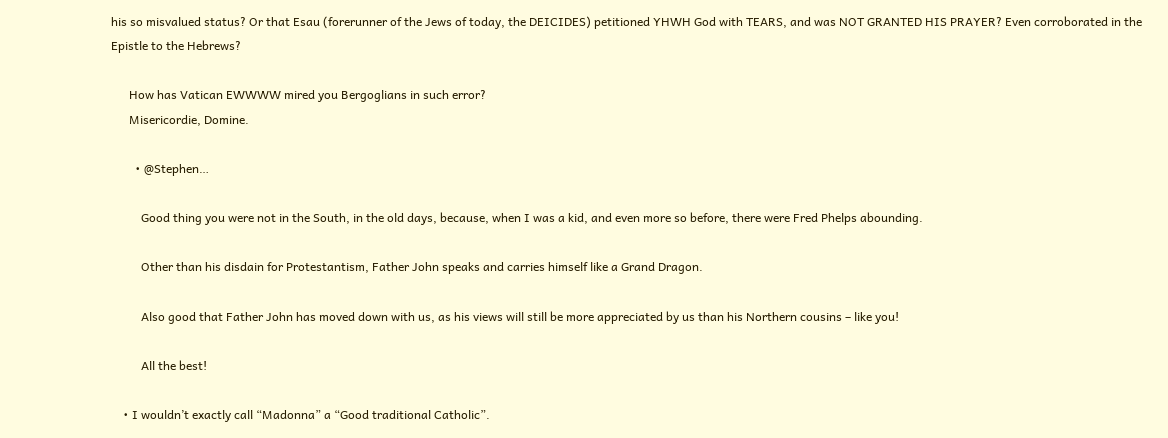his so misvalued status? Or that Esau (forerunner of the Jews of today, the DEICIDES) petitioned YHWH God with TEARS, and was NOT GRANTED HIS PRAYER? Even corroborated in the Epistle to the Hebrews?

      How has Vatican EWWWW mired you Bergoglians in such error?
      Misericordie, Domine.

        • @Stephen…

          Good thing you were not in the South, in the old days, because, when I was a kid, and even more so before, there were Fred Phelps abounding.

          Other than his disdain for Protestantism, Father John speaks and carries himself like a Grand Dragon.

          Also good that Father John has moved down with us, as his views will still be more appreciated by us than his Northern cousins – like you!

          All the best!

    • I wouldn’t exactly call “Madonna” a “Good traditional Catholic”.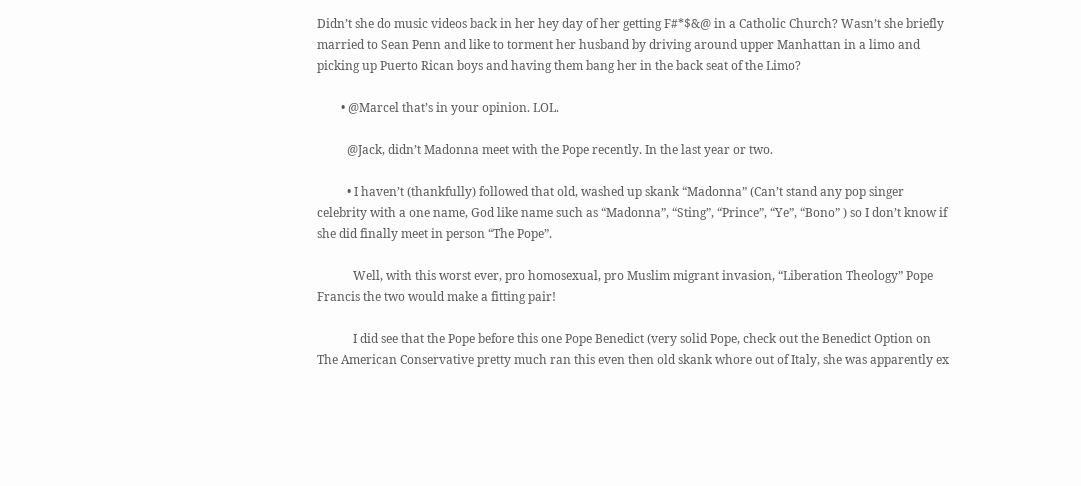Didn’t she do music videos back in her hey day of her getting F#*$&@ in a Catholic Church? Wasn’t she briefly married to Sean Penn and like to torment her husband by driving around upper Manhattan in a limo and picking up Puerto Rican boys and having them bang her in the back seat of the Limo?

        • @Marcel that’s in your opinion. LOL.

          @Jack, didn’t Madonna meet with the Pope recently. In the last year or two.

          • I haven’t (thankfully) followed that old, washed up skank “Madonna” (Can’t stand any pop singer celebrity with a one name, God like name such as “Madonna”, “Sting”, “Prince”, “Ye”, “Bono” ) so I don’t know if she did finally meet in person “The Pope”.

            Well, with this worst ever, pro homosexual, pro Muslim migrant invasion, “Liberation Theology” Pope Francis the two would make a fitting pair!

            I did see that the Pope before this one Pope Benedict (very solid Pope, check out the Benedict Option on The American Conservative pretty much ran this even then old skank whore out of Italy, she was apparently ex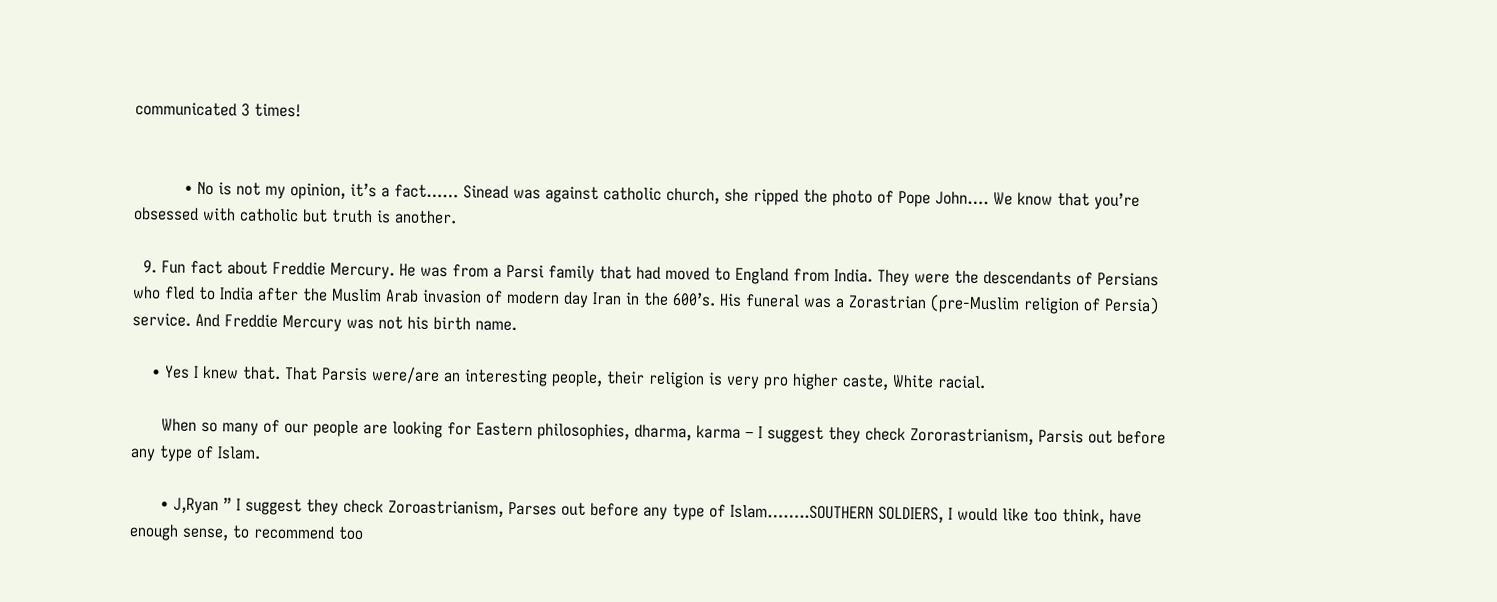communicated 3 times!


          • No is not my opinion, it’s a fact…… Sinead was against catholic church, she ripped the photo of Pope John…. We know that you’re obsessed with catholic but truth is another.

  9. Fun fact about Freddie Mercury. He was from a Parsi family that had moved to England from India. They were the descendants of Persians who fled to India after the Muslim Arab invasion of modern day Iran in the 600’s. His funeral was a Zorastrian (pre-Muslim religion of Persia) service. And Freddie Mercury was not his birth name.

    • Yes I knew that. That Parsis were/are an interesting people, their religion is very pro higher caste, White racial.

      When so many of our people are looking for Eastern philosophies, dharma, karma – I suggest they check Zororastrianism, Parsis out before any type of Islam.

      • J,Ryan ” I suggest they check Zoroastrianism, Parses out before any type of Islam……..SOUTHERN SOLDIERS, I would like too think, have enough sense, to recommend too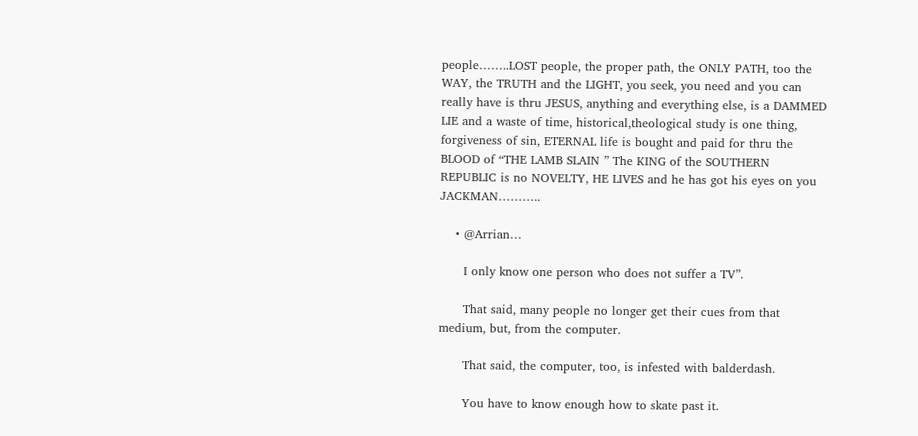people……..LOST people, the proper path, the ONLY PATH, too the WAY, the TRUTH and the LIGHT, you seek, you need and you can really have is thru JESUS, anything and everything else, is a DAMMED LIE and a waste of time, historical,theological study is one thing, forgiveness of sin, ETERNAL life is bought and paid for thru the BLOOD of “THE LAMB SLAIN ” The KING of the SOUTHERN REPUBLIC is no NOVELTY, HE LIVES and he has got his eyes on you JACKMAN………..

    • @Arrian…

      I only know one person who does not suffer a TV”.

      That said, many people no longer get their cues from that medium, but, from the computer.

      That said, the computer, too, is infested with balderdash.

      You have to know enough how to skate past it.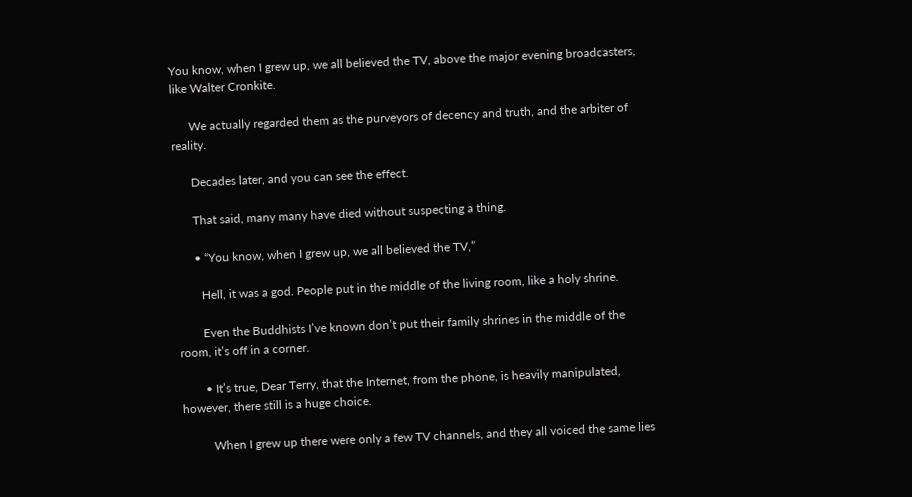You know, when I grew up, we all believed the TV, above the major evening broadcasters, like Walter Cronkite.

      We actually regarded them as the purveyors of decency and truth, and the arbiter of reality.

      Decades later, and you can see the effect.

      That said, many many have died without suspecting a thing.

      • “You know, when I grew up, we all believed the TV,”

        Hell, it was a god. People put in the middle of the living room, like a holy shrine.

        Even the Buddhists I’ve known don’t put their family shrines in the middle of the room, it’s off in a corner.

        • It’s true, Dear Terry, that the Internet, from the phone, is heavily manipulated, however, there still is a huge choice.

          When I grew up there were only a few TV channels, and they all voiced the same lies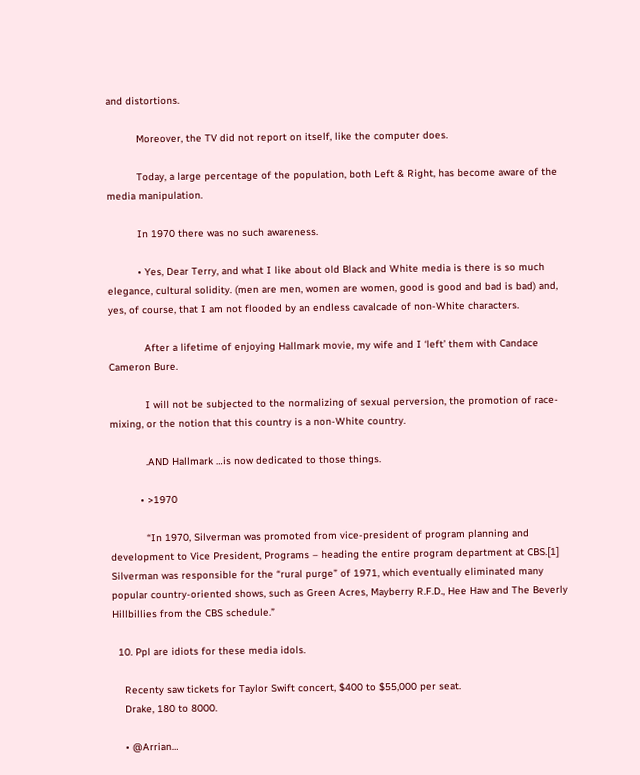and distortions.

          Moreover, the TV did not report on itself, like the computer does.

          Today, a large percentage of the population, both Left & Right, has become aware of the media manipulation.

          In 1970 there was no such awareness.

          • Yes, Dear Terry, and what I like about old Black and White media is there is so much elegance, cultural solidity. (men are men, women are women, good is good and bad is bad) and, yes, of course, that I am not flooded by an endless cavalcade of non-White characters.

            After a lifetime of enjoying Hallmark movie, my wife and I ‘left’ them with Candace Cameron Bure.

            I will not be subjected to the normalizing of sexual perversion, the promotion of race-mixing, or the notion that this country is a non-White country.

            .AND Hallmark …is now dedicated to those things.

          • >1970

            “In 1970, Silverman was promoted from vice-president of program planning and development to Vice President, Programs – heading the entire program department at CBS.[1] Silverman was responsible for the “rural purge” of 1971, which eventually eliminated many popular country-oriented shows, such as Green Acres, Mayberry R.F.D., Hee Haw and The Beverly Hillbillies from the CBS schedule.”

  10. Ppl are idiots for these media idols.

    Recenty saw tickets for Taylor Swift concert, $400 to $55,000 per seat.
    Drake, 180 to 8000.

    • @Arrian…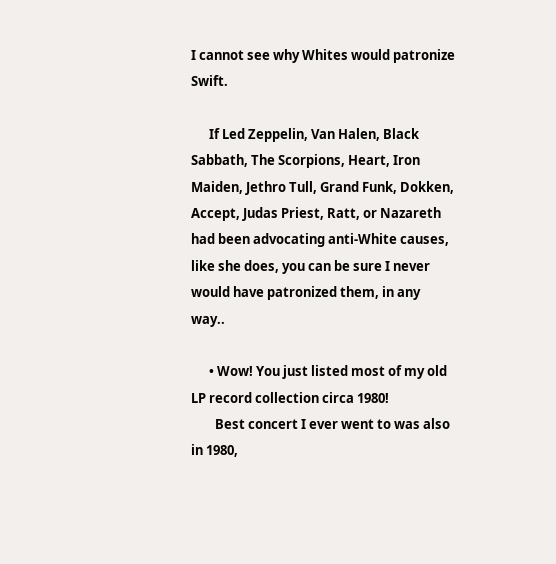I cannot see why Whites would patronize Swift.

      If Led Zeppelin, Van Halen, Black Sabbath, The Scorpions, Heart, Iron Maiden, Jethro Tull, Grand Funk, Dokken, Accept, Judas Priest, Ratt, or Nazareth had been advocating anti-White causes, like she does, you can be sure I never would have patronized them, in any way..

      • Wow! You just listed most of my old LP record collection circa 1980!
        Best concert I ever went to was also in 1980,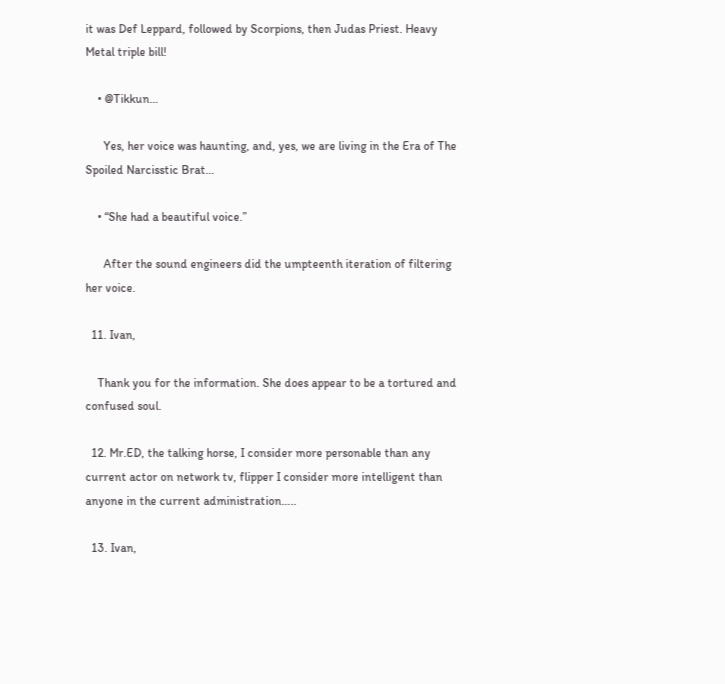it was Def Leppard, followed by Scorpions, then Judas Priest. Heavy Metal triple bill!

    • @Tikkun…

      Yes, her voice was haunting, and, yes, we are living in the Era of The Spoiled Narcisstic Brat…

    • “She had a beautiful voice.”

      After the sound engineers did the umpteenth iteration of filtering her voice.

  11. Ivan,

    Thank you for the information. She does appear to be a tortured and confused soul.

  12. Mr.ED, the talking horse, I consider more personable than any current actor on network tv, flipper I consider more intelligent than anyone in the current administration…..

  13. Ivan,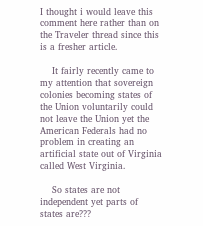I thought i would leave this comment here rather than on the Traveler thread since this is a fresher article.

    It fairly recently came to my attention that sovereign colonies becoming states of the Union voluntarily could not leave the Union yet the American Federals had no problem in creating an artificial state out of Virginia called West Virginia.

    So states are not independent yet parts of states are???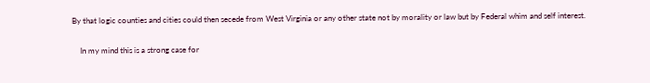By that logic counties and cities could then secede from West Virginia or any other state not by morality or law but by Federal whim and self interest.

    In my mind this is a strong case for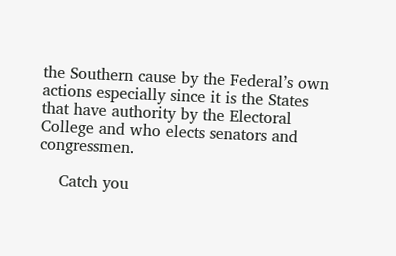the Southern cause by the Federal’s own actions especially since it is the States that have authority by the Electoral College and who elects senators and congressmen.

    Catch you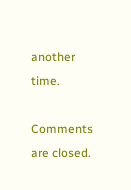another time.

Comments are closed.